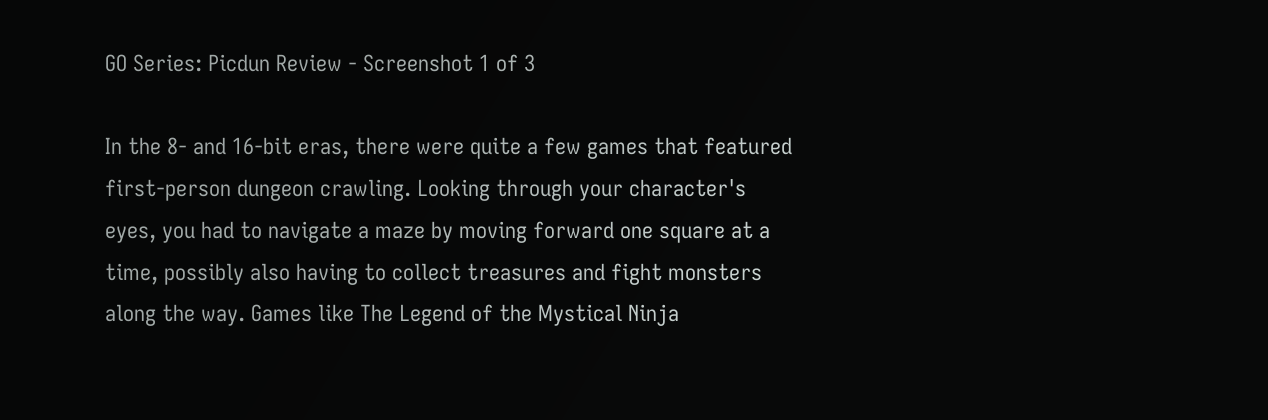GO Series: Picdun Review - Screenshot 1 of 3

In the 8- and 16-bit eras, there were quite a few games that featured first-person dungeon crawling. Looking through your character's eyes, you had to navigate a maze by moving forward one square at a time, possibly also having to collect treasures and fight monsters along the way. Games like The Legend of the Mystical Ninja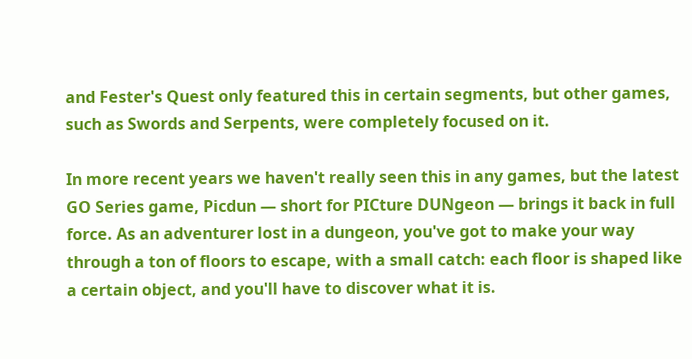and Fester's Quest only featured this in certain segments, but other games, such as Swords and Serpents, were completely focused on it.

In more recent years we haven't really seen this in any games, but the latest GO Series game, Picdun — short for PICture DUNgeon — brings it back in full force. As an adventurer lost in a dungeon, you've got to make your way through a ton of floors to escape, with a small catch: each floor is shaped like a certain object, and you'll have to discover what it is.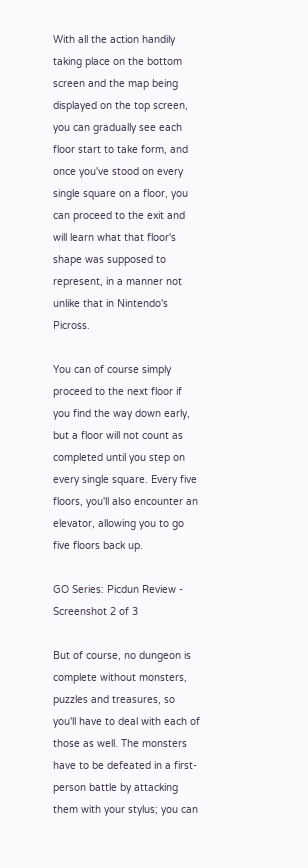With all the action handily taking place on the bottom screen and the map being displayed on the top screen, you can gradually see each floor start to take form, and once you've stood on every single square on a floor, you can proceed to the exit and will learn what that floor's shape was supposed to represent, in a manner not unlike that in Nintendo's Picross.

You can of course simply proceed to the next floor if you find the way down early, but a floor will not count as completed until you step on every single square. Every five floors, you'll also encounter an elevator, allowing you to go five floors back up.

GO Series: Picdun Review - Screenshot 2 of 3

But of course, no dungeon is complete without monsters, puzzles and treasures, so you'll have to deal with each of those as well. The monsters have to be defeated in a first-person battle by attacking them with your stylus; you can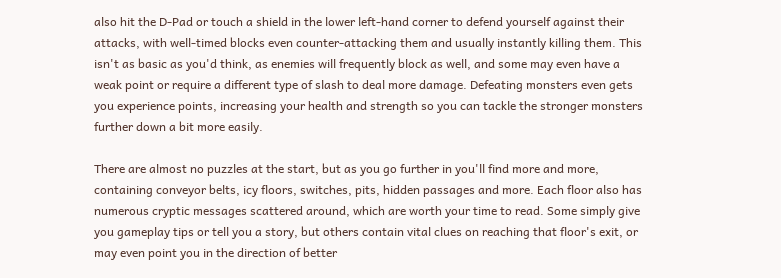also hit the D-Pad or touch a shield in the lower left-hand corner to defend yourself against their attacks, with well-timed blocks even counter-attacking them and usually instantly killing them. This isn't as basic as you'd think, as enemies will frequently block as well, and some may even have a weak point or require a different type of slash to deal more damage. Defeating monsters even gets you experience points, increasing your health and strength so you can tackle the stronger monsters further down a bit more easily.

There are almost no puzzles at the start, but as you go further in you'll find more and more, containing conveyor belts, icy floors, switches, pits, hidden passages and more. Each floor also has numerous cryptic messages scattered around, which are worth your time to read. Some simply give you gameplay tips or tell you a story, but others contain vital clues on reaching that floor's exit, or may even point you in the direction of better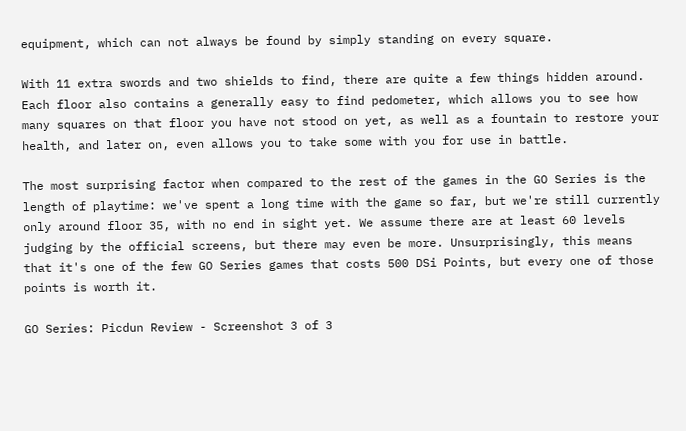equipment, which can not always be found by simply standing on every square.

With 11 extra swords and two shields to find, there are quite a few things hidden around. Each floor also contains a generally easy to find pedometer, which allows you to see how many squares on that floor you have not stood on yet, as well as a fountain to restore your health, and later on, even allows you to take some with you for use in battle.

The most surprising factor when compared to the rest of the games in the GO Series is the length of playtime: we've spent a long time with the game so far, but we're still currently only around floor 35, with no end in sight yet. We assume there are at least 60 levels judging by the official screens, but there may even be more. Unsurprisingly, this means that it's one of the few GO Series games that costs 500 DSi Points, but every one of those points is worth it.

GO Series: Picdun Review - Screenshot 3 of 3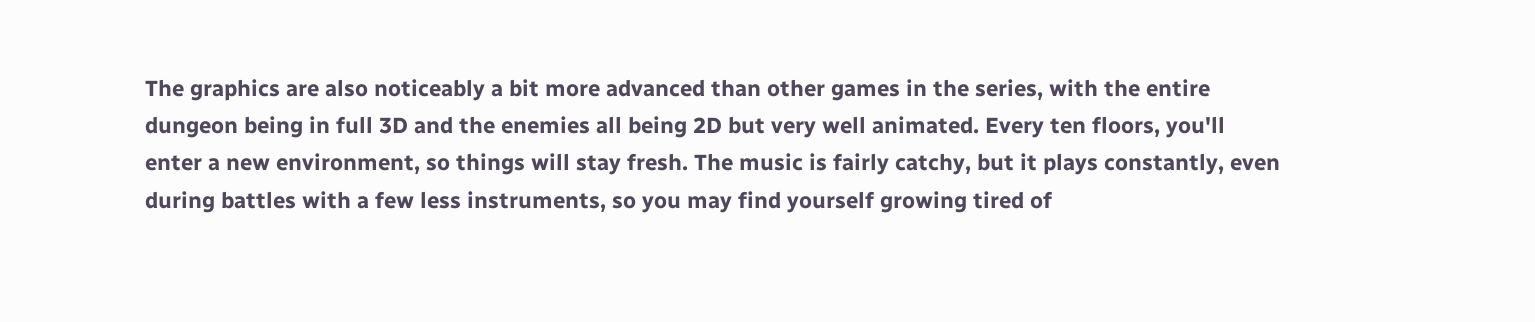The graphics are also noticeably a bit more advanced than other games in the series, with the entire dungeon being in full 3D and the enemies all being 2D but very well animated. Every ten floors, you'll enter a new environment, so things will stay fresh. The music is fairly catchy, but it plays constantly, even during battles with a few less instruments, so you may find yourself growing tired of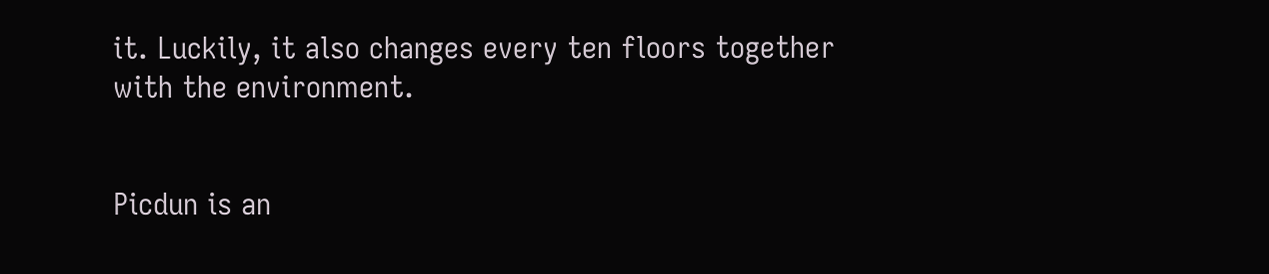it. Luckily, it also changes every ten floors together with the environment.


Picdun is an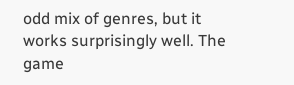odd mix of genres, but it works surprisingly well. The game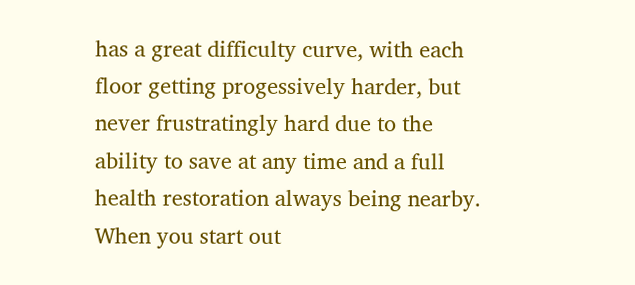has a great difficulty curve, with each floor getting progessively harder, but never frustratingly hard due to the ability to save at any time and a full health restoration always being nearby. When you start out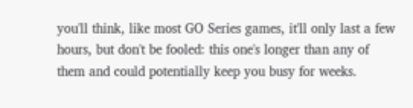you'll think, like most GO Series games, it'll only last a few hours, but don't be fooled: this one's longer than any of them and could potentially keep you busy for weeks.